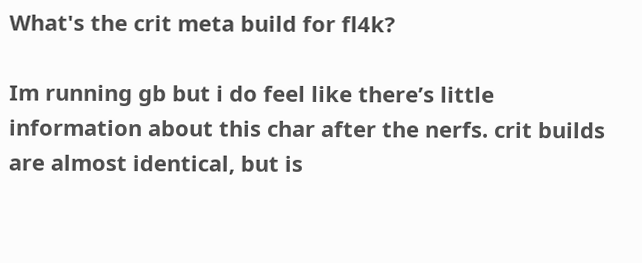What's the crit meta build for fl4k?

Im running gb but i do feel like there’s little information about this char after the nerfs. crit builds are almost identical, but is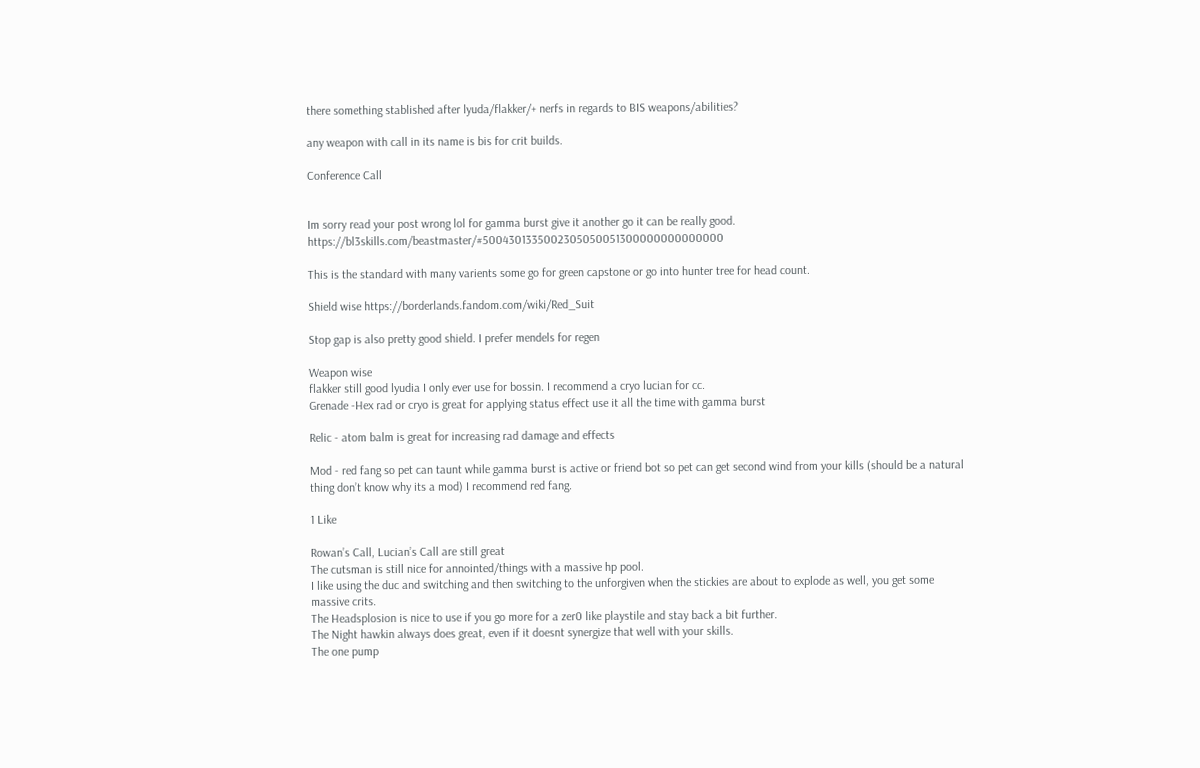there something stablished after lyuda/flakker/+ nerfs in regards to BIS weapons/abilities?

any weapon with call in its name is bis for crit builds.

Conference Call


Im sorry read your post wrong lol for gamma burst give it another go it can be really good. https://bl3skills.com/beastmaster/#5004301335002305050051300000000000000

This is the standard with many varients some go for green capstone or go into hunter tree for head count.

Shield wise https://borderlands.fandom.com/wiki/Red_Suit

Stop gap is also pretty good shield. I prefer mendels for regen

Weapon wise
flakker still good lyudia I only ever use for bossin. I recommend a cryo lucian for cc.
Grenade -Hex rad or cryo is great for applying status effect use it all the time with gamma burst

Relic - atom balm is great for increasing rad damage and effects

Mod - red fang so pet can taunt while gamma burst is active or friend bot so pet can get second wind from your kills (should be a natural thing don’t know why its a mod) I recommend red fang.

1 Like

Rowan’s Call, Lucian’s Call are still great
The cutsman is still nice for annointed/things with a massive hp pool.
I like using the duc and switching and then switching to the unforgiven when the stickies are about to explode as well, you get some massive crits.
The Headsplosion is nice to use if you go more for a zer0 like playstile and stay back a bit further.
The Night hawkin always does great, even if it doesnt synergize that well with your skills.
The one pump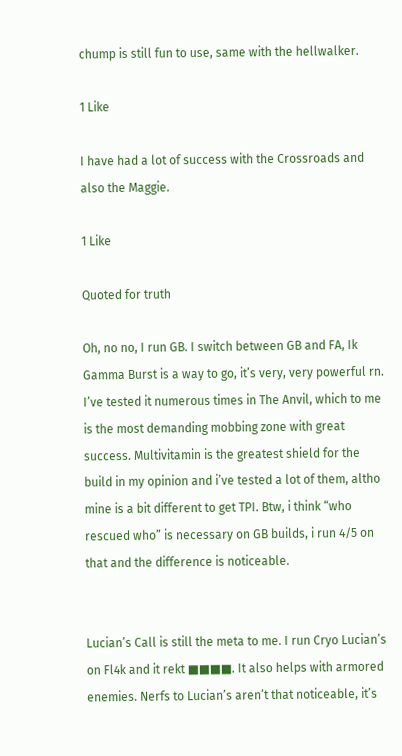chump is still fun to use, same with the hellwalker.

1 Like

I have had a lot of success with the Crossroads and also the Maggie.

1 Like

Quoted for truth

Oh, no no, I run GB. I switch between GB and FA, Ik Gamma Burst is a way to go, it’s very, very powerful rn. I’ve tested it numerous times in The Anvil, which to me is the most demanding mobbing zone with great success. Multivitamin is the greatest shield for the build in my opinion and i’ve tested a lot of them, altho mine is a bit different to get TPI. Btw, i think “who rescued who” is necessary on GB builds, i run 4/5 on that and the difference is noticeable.


Lucian’s Call is still the meta to me. I run Cryo Lucian’s on Fl4k and it rekt ■■■■. It also helps with armored enemies. Nerfs to Lucian’s aren’t that noticeable, it’s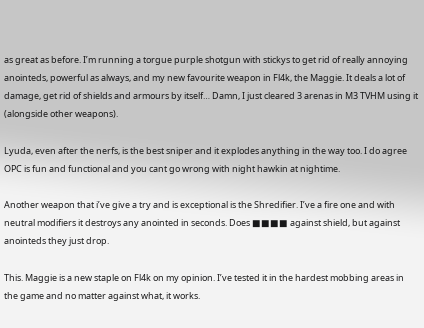as great as before. I’m running a torgue purple shotgun with stickys to get rid of really annoying anointeds, powerful as always, and my new favourite weapon in Fl4k, the Maggie. It deals a lot of damage, get rid of shields and armours by itself… Damn, I just cleared 3 arenas in M3 TVHM using it (alongside other weapons).

Lyuda, even after the nerfs, is the best sniper and it explodes anything in the way too. I do agree OPC is fun and functional and you cant go wrong with night hawkin at nightime.

Another weapon that i’ve give a try and is exceptional is the Shredifier. I’ve a fire one and with neutral modifiers it destroys any anointed in seconds. Does ■■■■ against shield, but against anointeds they just drop.

This. Maggie is a new staple on Fl4k on my opinion. I’ve tested it in the hardest mobbing areas in the game and no matter against what, it works.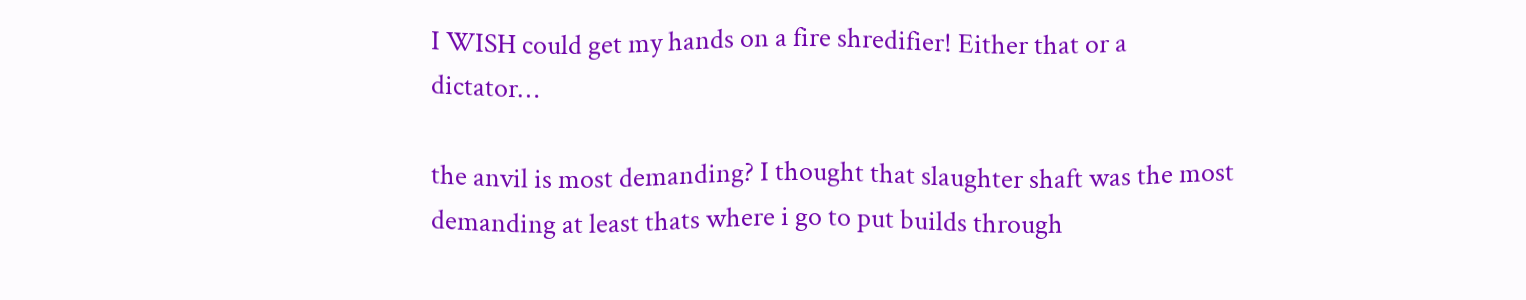I WISH could get my hands on a fire shredifier! Either that or a dictator…

the anvil is most demanding? I thought that slaughter shaft was the most demanding at least thats where i go to put builds through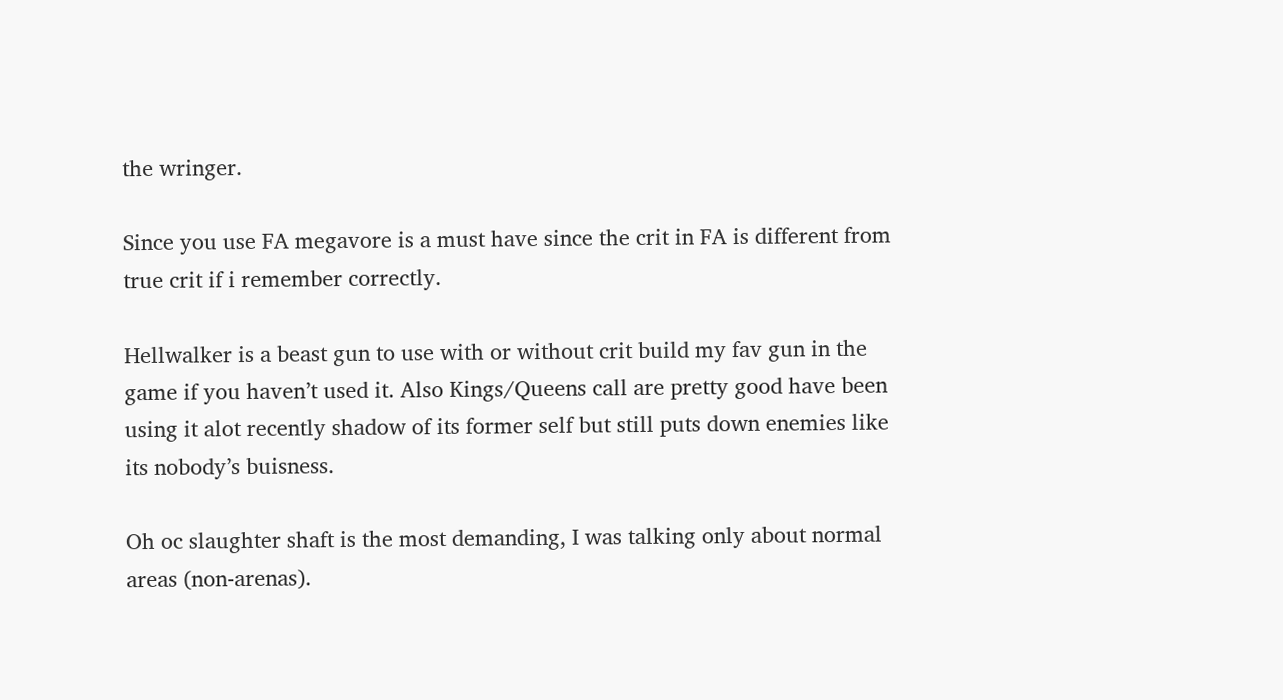the wringer.

Since you use FA megavore is a must have since the crit in FA is different from true crit if i remember correctly.

Hellwalker is a beast gun to use with or without crit build my fav gun in the game if you haven’t used it. Also Kings/Queens call are pretty good have been using it alot recently shadow of its former self but still puts down enemies like its nobody’s buisness.

Oh oc slaughter shaft is the most demanding, I was talking only about normal areas (non-arenas).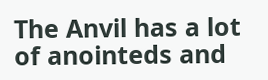The Anvil has a lot of anointeds and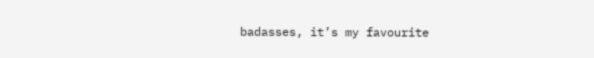badasses, it’s my favourite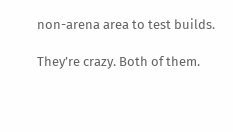non-arena area to test builds.

They’re crazy. Both of them.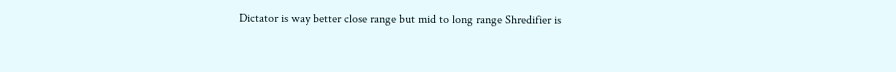Dictator is way better close range but mid to long range Shredifier is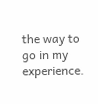the way to go in my experience.